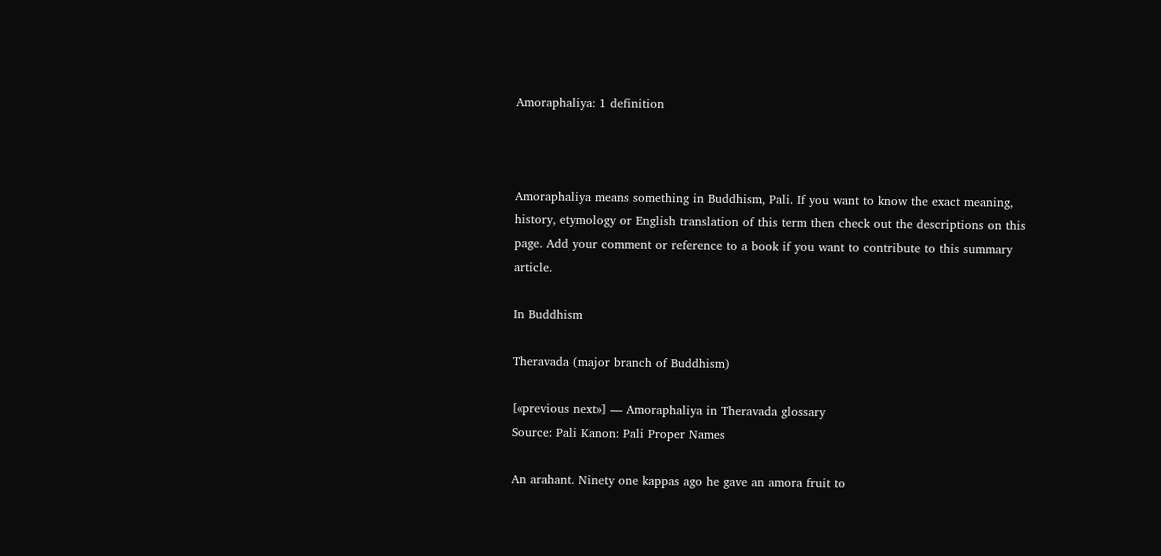Amoraphaliya: 1 definition



Amoraphaliya means something in Buddhism, Pali. If you want to know the exact meaning, history, etymology or English translation of this term then check out the descriptions on this page. Add your comment or reference to a book if you want to contribute to this summary article.

In Buddhism

Theravada (major branch of Buddhism)

[«previous next»] — Amoraphaliya in Theravada glossary
Source: Pali Kanon: Pali Proper Names

An arahant. Ninety one kappas ago he gave an amora fruit to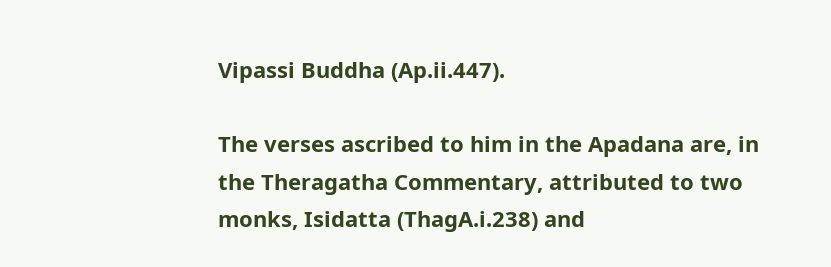Vipassi Buddha (Ap.ii.447).

The verses ascribed to him in the Apadana are, in the Theragatha Commentary, attributed to two monks, Isidatta (ThagA.i.238) and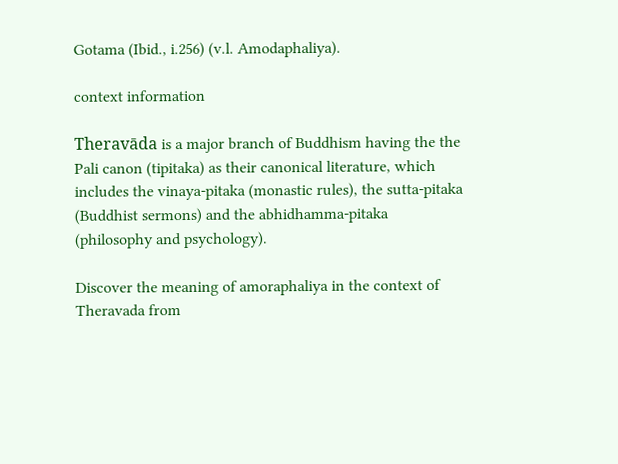Gotama (Ibid., i.256) (v.l. Amodaphaliya).

context information

Theravāda is a major branch of Buddhism having the the Pali canon (tipitaka) as their canonical literature, which includes the vinaya-pitaka (monastic rules), the sutta-pitaka (Buddhist sermons) and the abhidhamma-pitaka (philosophy and psychology).

Discover the meaning of amoraphaliya in the context of Theravada from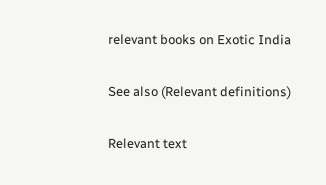relevant books on Exotic India

See also (Relevant definitions)

Relevant text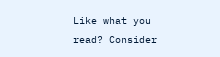Like what you read? Consider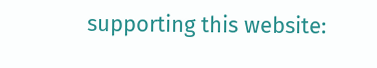supporting this website: